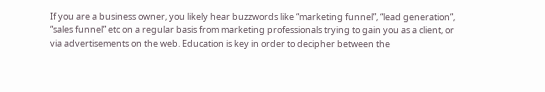If you are a business owner, you likely hear buzzwords like “marketing funnel”, “lead generation”, “sales funnel” etc on a regular basis from marketing professionals trying to gain you as a client, or via advertisements on the web. Education is key in order to decipher between the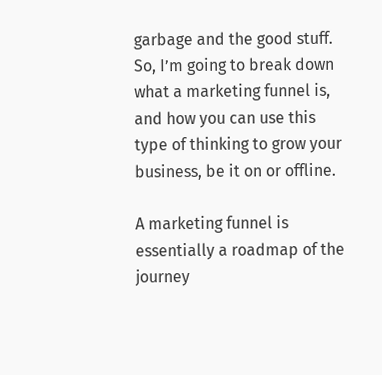garbage and the good stuff. So, I’m going to break down what a marketing funnel is, and how you can use this type of thinking to grow your business, be it on or offline.

A marketing funnel is essentially a roadmap of the journey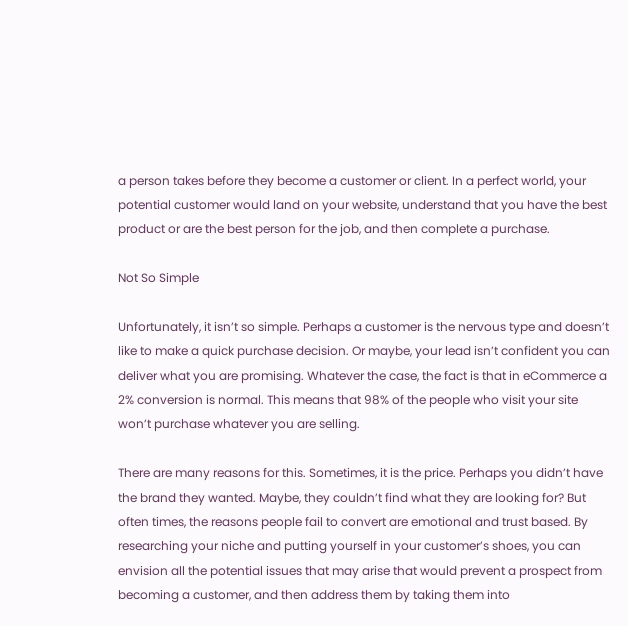a person takes before they become a customer or client. In a perfect world, your potential customer would land on your website, understand that you have the best product or are the best person for the job, and then complete a purchase.

Not So Simple

Unfortunately, it isn’t so simple. Perhaps a customer is the nervous type and doesn’t like to make a quick purchase decision. Or maybe, your lead isn’t confident you can deliver what you are promising. Whatever the case, the fact is that in eCommerce a 2% conversion is normal. This means that 98% of the people who visit your site won’t purchase whatever you are selling.

There are many reasons for this. Sometimes, it is the price. Perhaps you didn’t have the brand they wanted. Maybe, they couldn’t find what they are looking for? But often times, the reasons people fail to convert are emotional and trust based. By researching your niche and putting yourself in your customer’s shoes, you can envision all the potential issues that may arise that would prevent a prospect from becoming a customer, and then address them by taking them into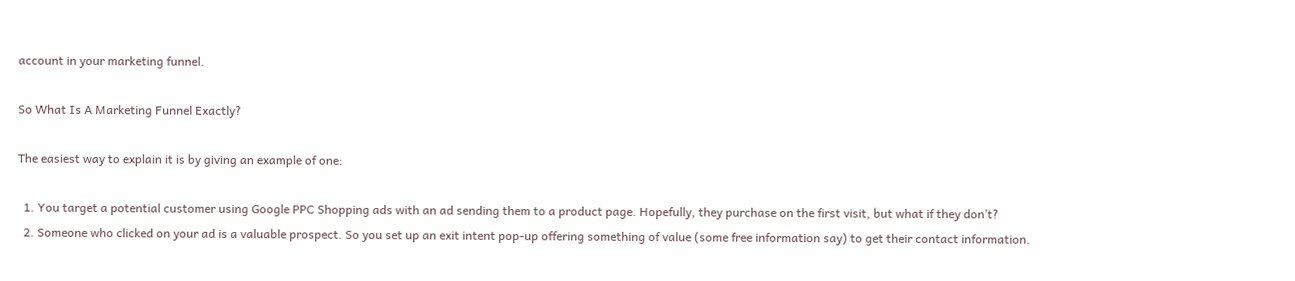account in your marketing funnel.

So What Is A Marketing Funnel Exactly?

The easiest way to explain it is by giving an example of one:

  1. You target a potential customer using Google PPC Shopping ads with an ad sending them to a product page. Hopefully, they purchase on the first visit, but what if they don’t?
  2. Someone who clicked on your ad is a valuable prospect. So you set up an exit intent pop-up offering something of value (some free information say) to get their contact information.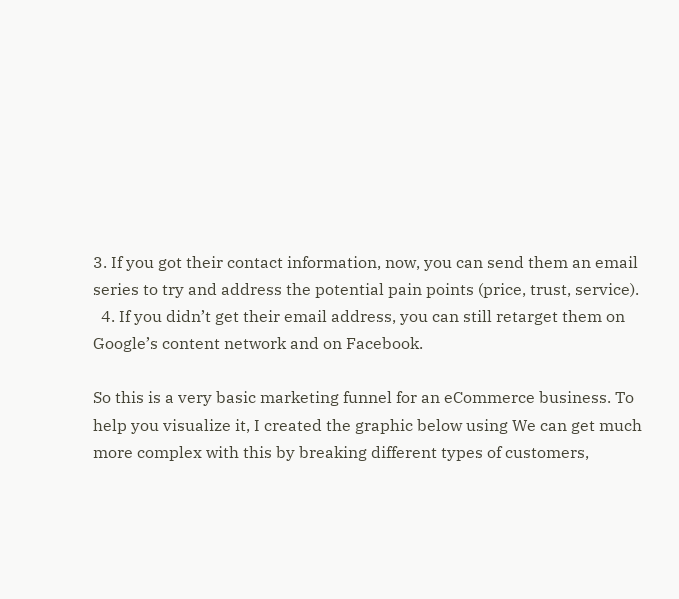3. If you got their contact information, now, you can send them an email series to try and address the potential pain points (price, trust, service).
  4. If you didn’t get their email address, you can still retarget them on Google’s content network and on Facebook.

So this is a very basic marketing funnel for an eCommerce business. To help you visualize it, I created the graphic below using We can get much more complex with this by breaking different types of customers,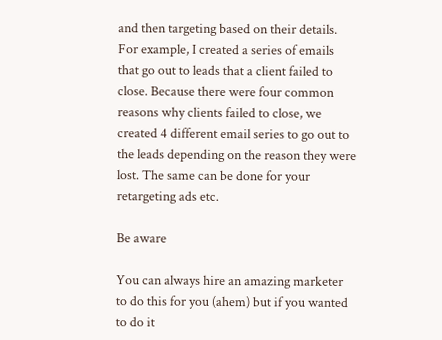and then targeting based on their details. For example, I created a series of emails that go out to leads that a client failed to close. Because there were four common reasons why clients failed to close, we created 4 different email series to go out to the leads depending on the reason they were lost. The same can be done for your retargeting ads etc.

Be aware

You can always hire an amazing marketer to do this for you (ahem) but if you wanted to do it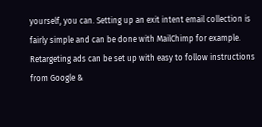yourself, you can. Setting up an exit intent email collection is fairly simple and can be done with MailChimp for example. Retargeting ads can be set up with easy to follow instructions from Google &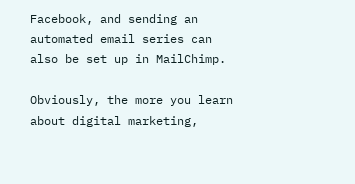Facebook, and sending an automated email series can also be set up in MailChimp.

Obviously, the more you learn about digital marketing,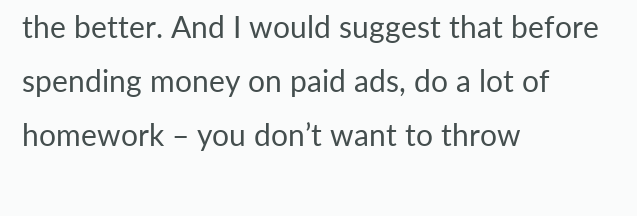the better. And I would suggest that before spending money on paid ads, do a lot of homework – you don’t want to throw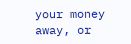your money away, or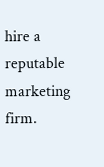hire a reputable marketing firm.